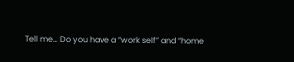Tell me… Do you have a “work self” and “home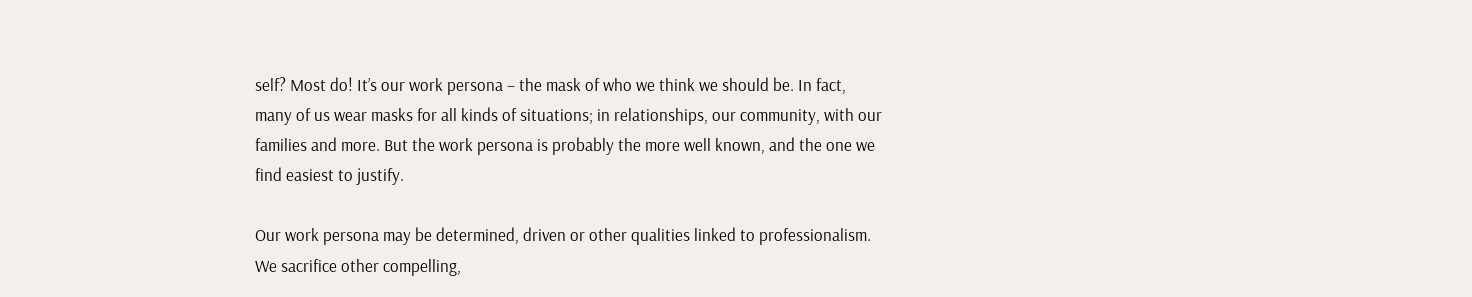self? Most do! It’s our work persona – the mask of who we think we should be. In fact, many of us wear masks for all kinds of situations; in relationships, our community, with our families and more. But the work persona is probably the more well known, and the one we find easiest to justify.

Our work persona may be determined, driven or other qualities linked to professionalism. We sacrifice other compelling,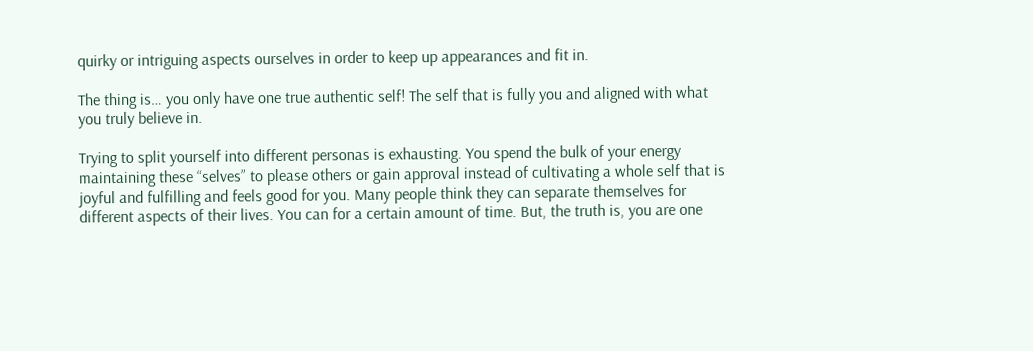quirky or intriguing aspects ourselves in order to keep up appearances and fit in.

The thing is… you only have one true authentic self! The self that is fully you and aligned with what you truly believe in.

Trying to split yourself into different personas is exhausting. You spend the bulk of your energy maintaining these “selves” to please others or gain approval instead of cultivating a whole self that is joyful and fulfilling and feels good for you. Many people think they can separate themselves for different aspects of their lives. You can for a certain amount of time. But, the truth is, you are one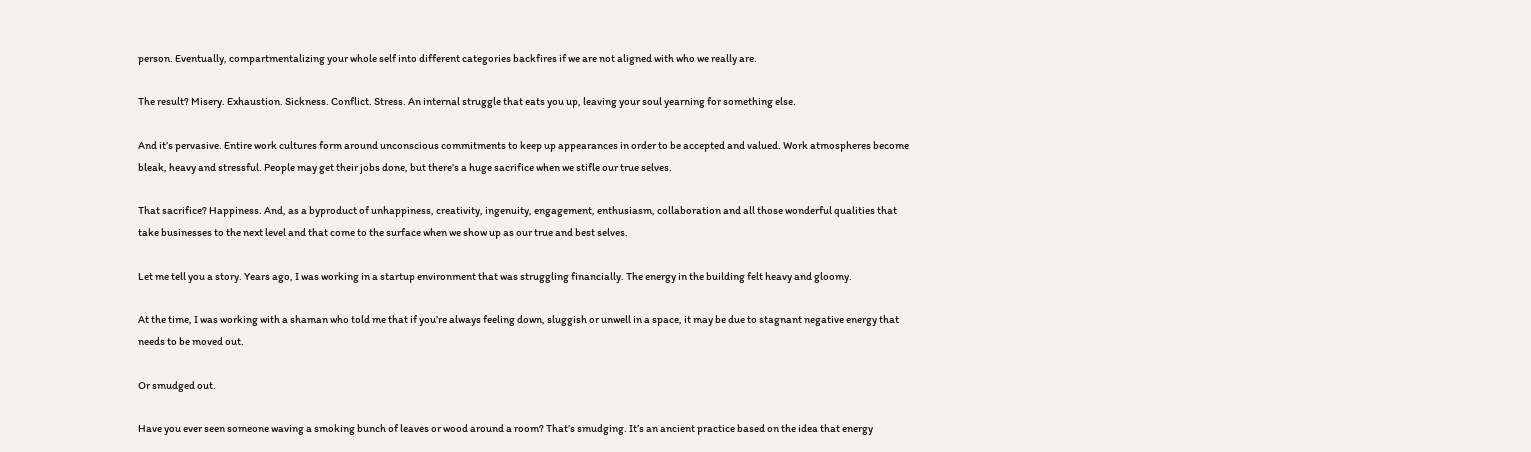person. Eventually, compartmentalizing your whole self into different categories backfires if we are not aligned with who we really are.

The result? Misery. Exhaustion. Sickness. Conflict. Stress. An internal struggle that eats you up, leaving your soul yearning for something else.

And it’s pervasive. Entire work cultures form around unconscious commitments to keep up appearances in order to be accepted and valued. Work atmospheres become bleak, heavy and stressful. People may get their jobs done, but there’s a huge sacrifice when we stifle our true selves.

That sacrifice? Happiness. And, as a byproduct of unhappiness, creativity, ingenuity, engagement, enthusiasm, collaboration and all those wonderful qualities that take businesses to the next level and that come to the surface when we show up as our true and best selves.

Let me tell you a story. Years ago, I was working in a startup environment that was struggling financially. The energy in the building felt heavy and gloomy.

At the time, I was working with a shaman who told me that if you’re always feeling down, sluggish or unwell in a space, it may be due to stagnant negative energy that needs to be moved out.

Or smudged out.

Have you ever seen someone waving a smoking bunch of leaves or wood around a room? That’s smudging. It’s an ancient practice based on the idea that energy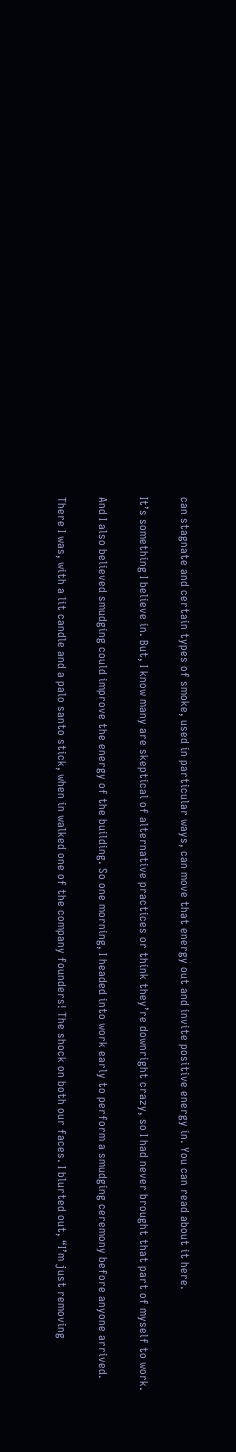can stagnate and certain types of smoke, used in particular ways, can move that energy out and invite positive energy in. You can read about it here.

It’s something I believe in. But, I know many are skeptical of alternative practices or think they’re downright crazy, so I had never brought that part of myself to work.

And I also believed smudging could improve the energy of the building. So one morning, I headed into work early to perform a smudging ceremony before anyone arrived.

There I was, with a lit candle and a palo santo stick, when in walked one of the company founders! The shock on both our faces. I blurted out, “I’m just removing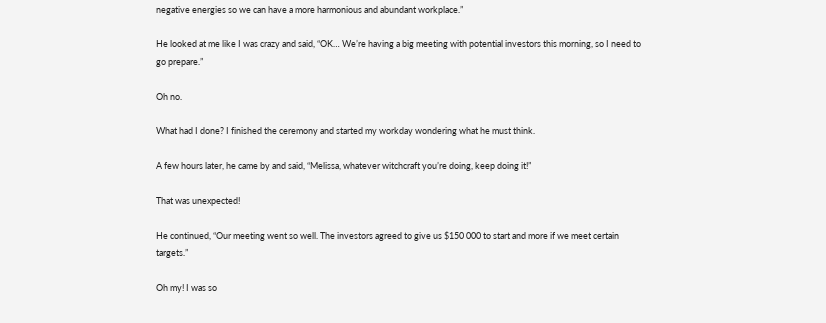negative energies so we can have a more harmonious and abundant workplace.”

He looked at me like I was crazy and said, “OK… We’re having a big meeting with potential investors this morning, so I need to go prepare.”

Oh no.

What had I done? I finished the ceremony and started my workday wondering what he must think.

A few hours later, he came by and said, “Melissa, whatever witchcraft you’re doing, keep doing it!”

That was unexpected!

He continued, “Our meeting went so well. The investors agreed to give us $150 000 to start and more if we meet certain targets.”

Oh my! I was so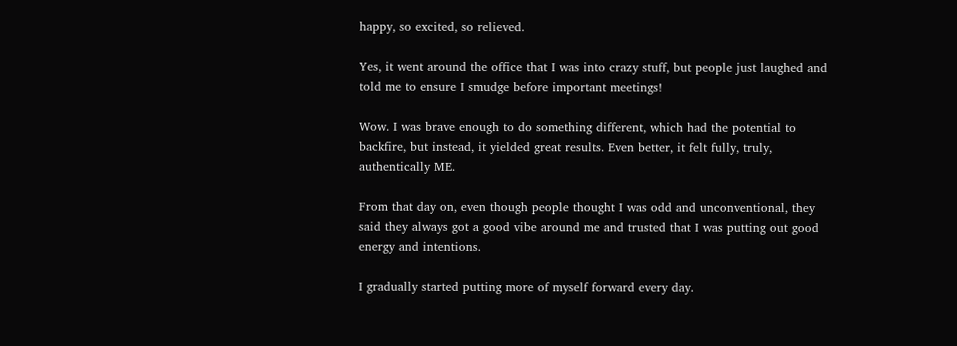happy, so excited, so relieved.

Yes, it went around the office that I was into crazy stuff, but people just laughed and told me to ensure I smudge before important meetings!

Wow. I was brave enough to do something different, which had the potential to backfire, but instead, it yielded great results. Even better, it felt fully, truly, authentically ME.

From that day on, even though people thought I was odd and unconventional, they said they always got a good vibe around me and trusted that I was putting out good energy and intentions.

I gradually started putting more of myself forward every day.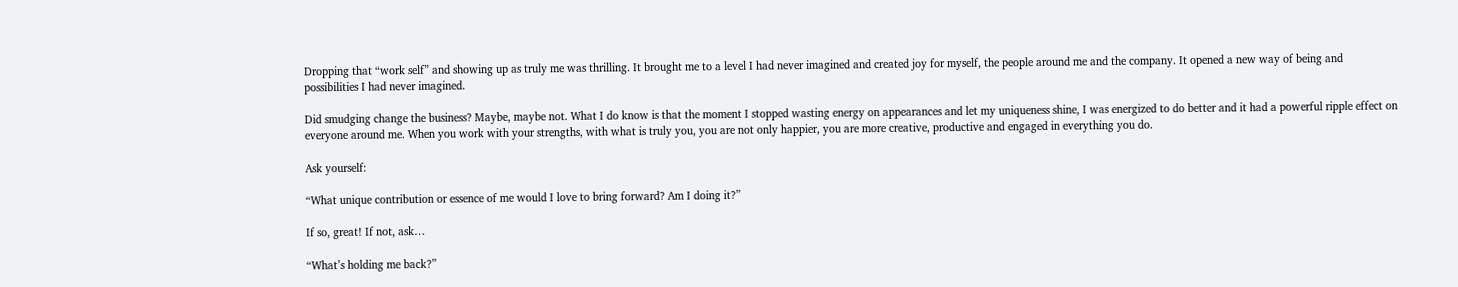Dropping that “work self” and showing up as truly me was thrilling. It brought me to a level I had never imagined and created joy for myself, the people around me and the company. It opened a new way of being and possibilities I had never imagined.

Did smudging change the business? Maybe, maybe not. What I do know is that the moment I stopped wasting energy on appearances and let my uniqueness shine, I was energized to do better and it had a powerful ripple effect on everyone around me. When you work with your strengths, with what is truly you, you are not only happier, you are more creative, productive and engaged in everything you do.

Ask yourself:

“What unique contribution or essence of me would I love to bring forward? Am I doing it?”

If so, great! If not, ask…

“What’s holding me back?”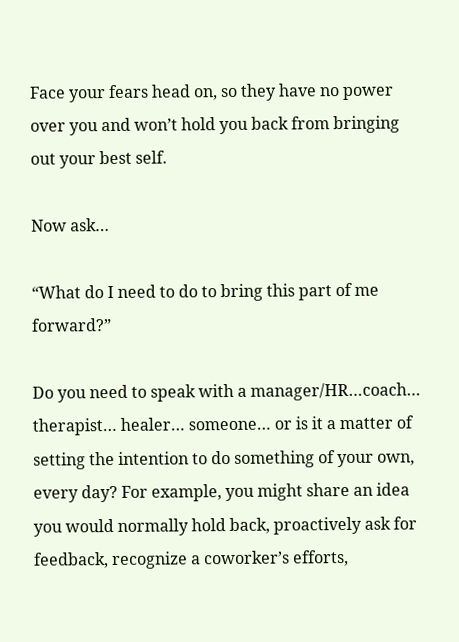Face your fears head on, so they have no power over you and won’t hold you back from bringing out your best self.

Now ask…

“What do I need to do to bring this part of me forward?”

Do you need to speak with a manager/HR…coach… therapist… healer… someone… or is it a matter of setting the intention to do something of your own, every day? For example, you might share an idea you would normally hold back, proactively ask for feedback, recognize a coworker’s efforts,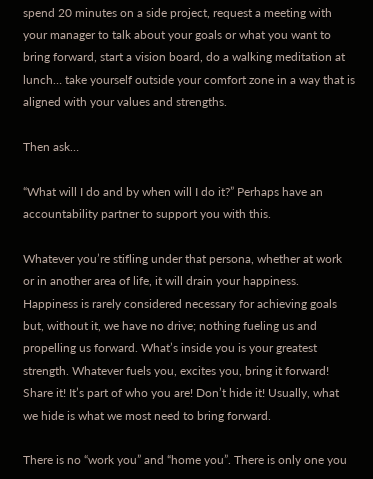spend 20 minutes on a side project, request a meeting with your manager to talk about your goals or what you want to bring forward, start a vision board, do a walking meditation at lunch… take yourself outside your comfort zone in a way that is aligned with your values and strengths.

Then ask…

“What will I do and by when will I do it?” Perhaps have an accountability partner to support you with this.

Whatever you’re stifling under that persona, whether at work or in another area of life, it will drain your happiness. Happiness is rarely considered necessary for achieving goals but, without it, we have no drive; nothing fueling us and propelling us forward. What’s inside you is your greatest strength. Whatever fuels you, excites you, bring it forward! Share it! It’s part of who you are! Don’t hide it! Usually, what we hide is what we most need to bring forward.

There is no “work you” and “home you”. There is only one you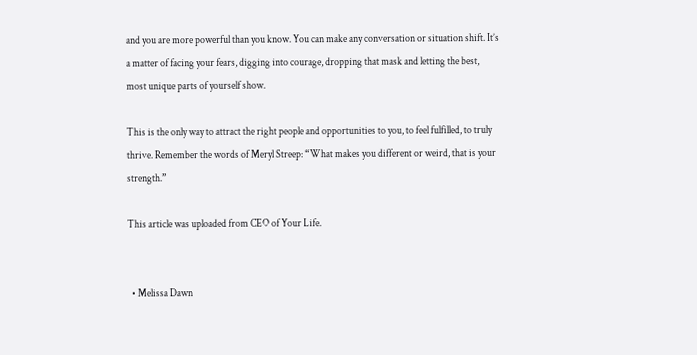and you are more powerful than you know. You can make any conversation or situation shift. It’s a matter of facing your fears, digging into courage, dropping that mask and letting the best, most unique parts of yourself show.

This is the only way to attract the right people and opportunities to you, to feel fulfilled, to truly thrive. Remember the words of Meryl Streep: “What makes you different or weird, that is your strength.”

This article was uploaded from CEO of Your Life.


  • Melissa Dawn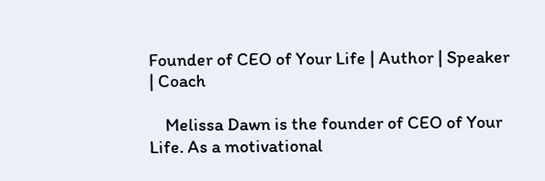Founder of CEO of Your Life | Author | Speaker | Coach

    Melissa Dawn is the founder of CEO of Your Life. As a motivational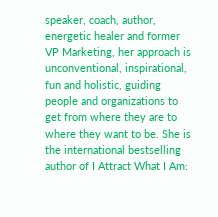speaker, coach, author, energetic healer and former VP Marketing, her approach is unconventional, inspirational, fun and holistic, guiding people and organizations to get from where they are to where they want to be. She is the international bestselling author of I Attract What I Am: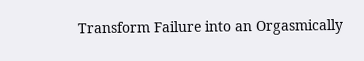Transform Failure into an Orgasmically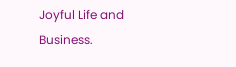Joyful Life and Business.